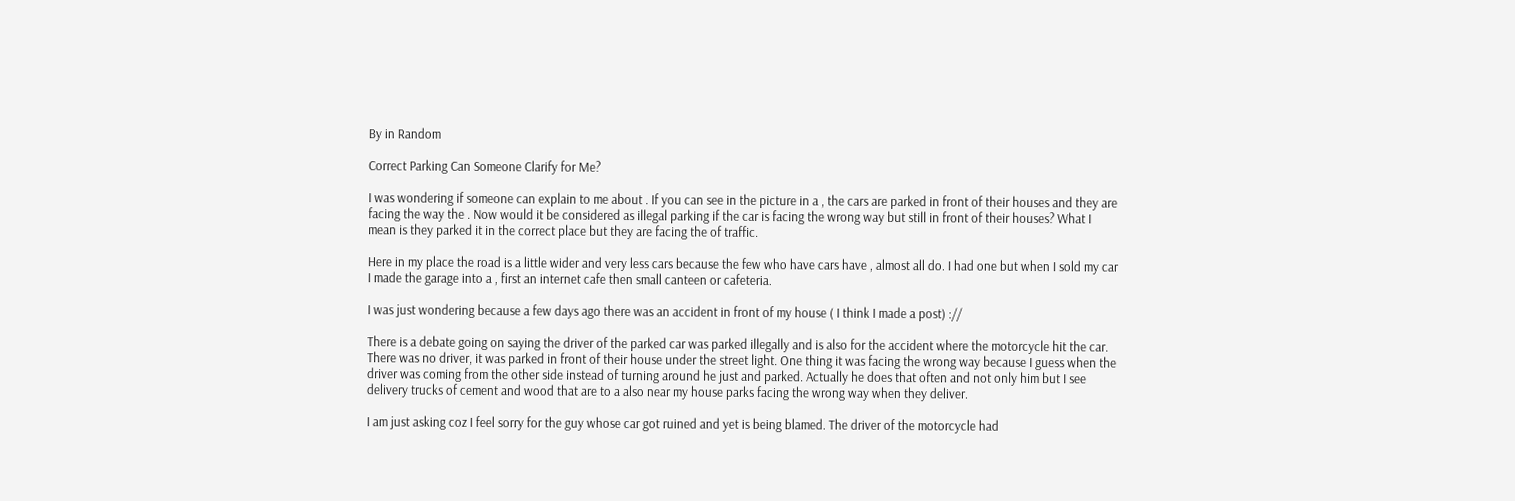By in Random

Correct Parking Can Someone Clarify for Me?

I was wondering if someone can explain to me about . If you can see in the picture in a , the cars are parked in front of their houses and they are facing the way the . Now would it be considered as illegal parking if the car is facing the wrong way but still in front of their houses? What I mean is they parked it in the correct place but they are facing the of traffic.

Here in my place the road is a little wider and very less cars because the few who have cars have , almost all do. I had one but when I sold my car I made the garage into a , first an internet cafe then small canteen or cafeteria.

I was just wondering because a few days ago there was an accident in front of my house ( I think I made a post) ://

There is a debate going on saying the driver of the parked car was parked illegally and is also for the accident where the motorcycle hit the car. There was no driver, it was parked in front of their house under the street light. One thing it was facing the wrong way because I guess when the driver was coming from the other side instead of turning around he just and parked. Actually he does that often and not only him but I see delivery trucks of cement and wood that are to a also near my house parks facing the wrong way when they deliver.

I am just asking coz I feel sorry for the guy whose car got ruined and yet is being blamed. The driver of the motorcycle had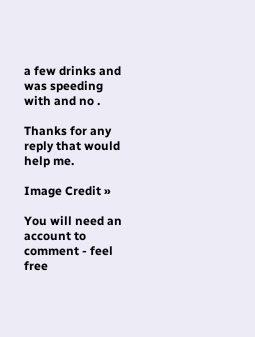a few drinks and was speeding with and no .

Thanks for any reply that would help me.

Image Credit »

You will need an account to comment - feel free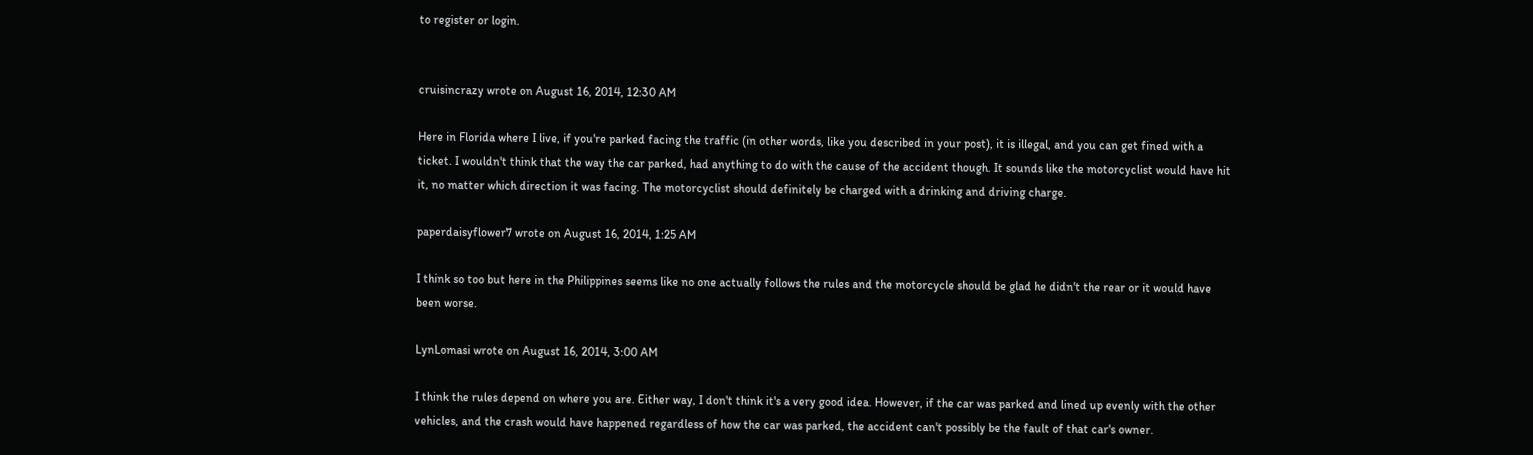to register or login.


cruisincrazy wrote on August 16, 2014, 12:30 AM

Here in Florida where I live, if you're parked facing the traffic (in other words, like you described in your post), it is illegal, and you can get fined with a ticket. I wouldn't think that the way the car parked, had anything to do with the cause of the accident though. It sounds like the motorcyclist would have hit it, no matter which direction it was facing. The motorcyclist should definitely be charged with a drinking and driving charge.

paperdaisyflower7 wrote on August 16, 2014, 1:25 AM

I think so too but here in the Philippines seems like no one actually follows the rules and the motorcycle should be glad he didn't the rear or it would have been worse.

LynLomasi wrote on August 16, 2014, 3:00 AM

I think the rules depend on where you are. Either way, I don't think it's a very good idea. However, if the car was parked and lined up evenly with the other vehicles, and the crash would have happened regardless of how the car was parked, the accident can't possibly be the fault of that car's owner.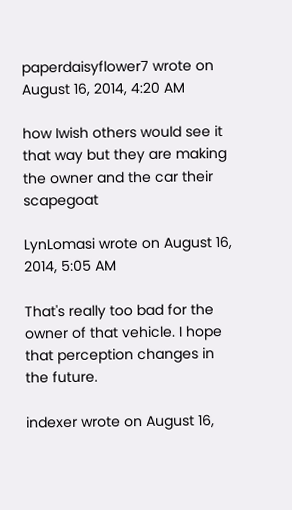paperdaisyflower7 wrote on August 16, 2014, 4:20 AM

how Iwish others would see it that way but they are making the owner and the car their scapegoat

LynLomasi wrote on August 16, 2014, 5:05 AM

That's really too bad for the owner of that vehicle. I hope that perception changes in the future.

indexer wrote on August 16,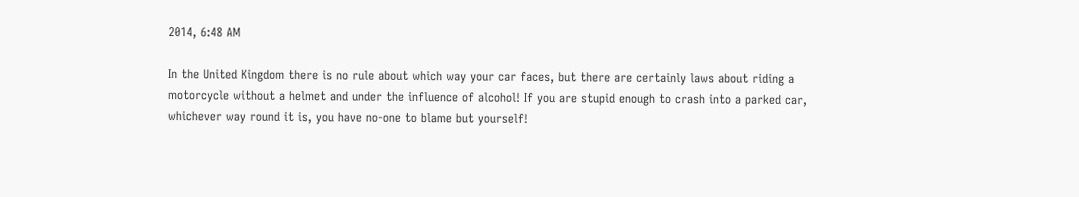2014, 6:48 AM

In the United Kingdom there is no rule about which way your car faces, but there are certainly laws about riding a motorcycle without a helmet and under the influence of alcohol! If you are stupid enough to crash into a parked car, whichever way round it is, you have no-one to blame but yourself!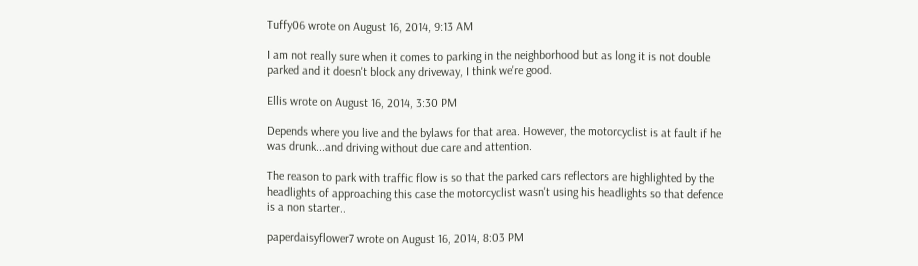Tuffy06 wrote on August 16, 2014, 9:13 AM

I am not really sure when it comes to parking in the neighborhood but as long it is not double parked and it doesn't block any driveway, I think we're good.

Ellis wrote on August 16, 2014, 3:30 PM

Depends where you live and the bylaws for that area. However, the motorcyclist is at fault if he was drunk...and driving without due care and attention.

The reason to park with traffic flow is so that the parked cars reflectors are highlighted by the headlights of approaching this case the motorcyclist wasn't using his headlights so that defence is a non starter..

paperdaisyflower7 wrote on August 16, 2014, 8:03 PM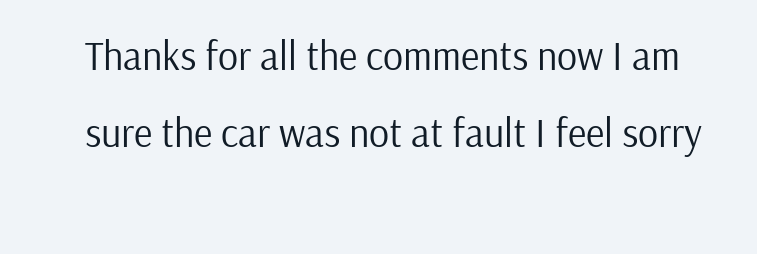Thanks for all the comments now I am sure the car was not at fault I feel sorry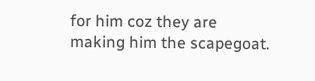for him coz they are making him the scapegoat.